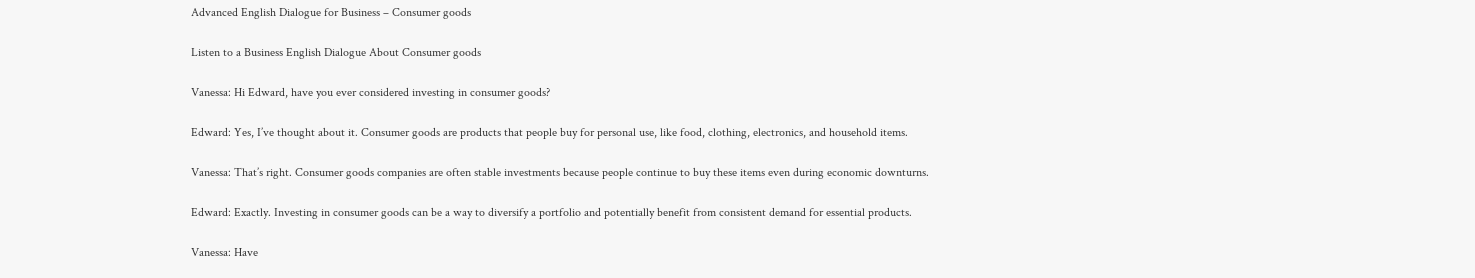Advanced English Dialogue for Business – Consumer goods

Listen to a Business English Dialogue About Consumer goods

Vanessa: Hi Edward, have you ever considered investing in consumer goods?

Edward: Yes, I’ve thought about it. Consumer goods are products that people buy for personal use, like food, clothing, electronics, and household items.

Vanessa: That’s right. Consumer goods companies are often stable investments because people continue to buy these items even during economic downturns.

Edward: Exactly. Investing in consumer goods can be a way to diversify a portfolio and potentially benefit from consistent demand for essential products.

Vanessa: Have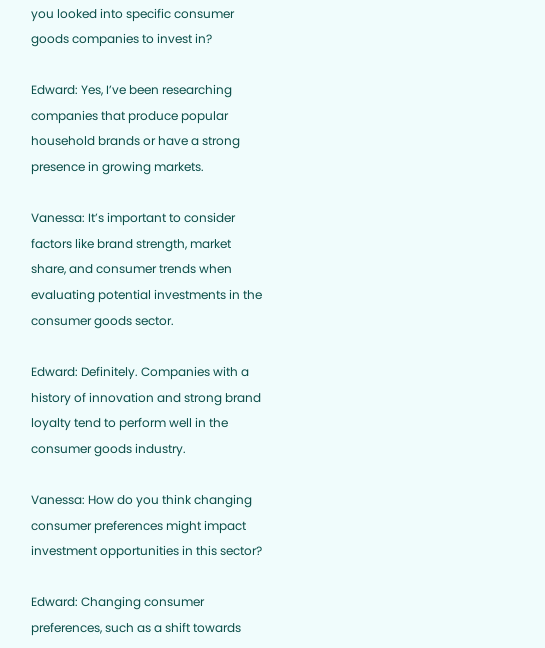you looked into specific consumer goods companies to invest in?

Edward: Yes, I’ve been researching companies that produce popular household brands or have a strong presence in growing markets.

Vanessa: It’s important to consider factors like brand strength, market share, and consumer trends when evaluating potential investments in the consumer goods sector.

Edward: Definitely. Companies with a history of innovation and strong brand loyalty tend to perform well in the consumer goods industry.

Vanessa: How do you think changing consumer preferences might impact investment opportunities in this sector?

Edward: Changing consumer preferences, such as a shift towards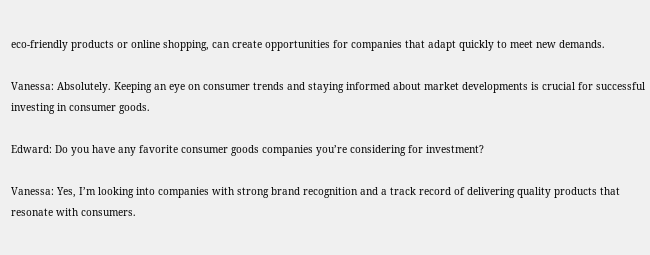eco-friendly products or online shopping, can create opportunities for companies that adapt quickly to meet new demands.

Vanessa: Absolutely. Keeping an eye on consumer trends and staying informed about market developments is crucial for successful investing in consumer goods.

Edward: Do you have any favorite consumer goods companies you’re considering for investment?

Vanessa: Yes, I’m looking into companies with strong brand recognition and a track record of delivering quality products that resonate with consumers.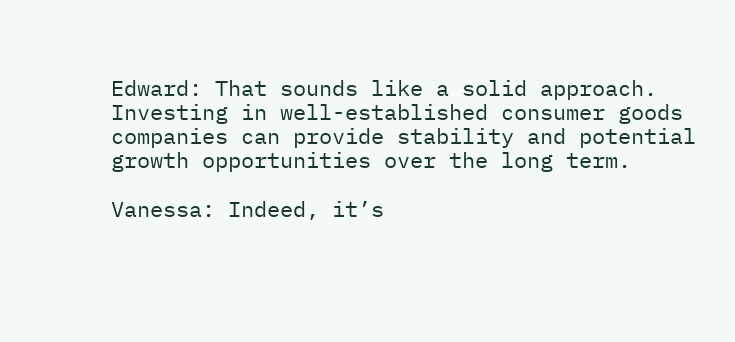Edward: That sounds like a solid approach. Investing in well-established consumer goods companies can provide stability and potential growth opportunities over the long term.

Vanessa: Indeed, it’s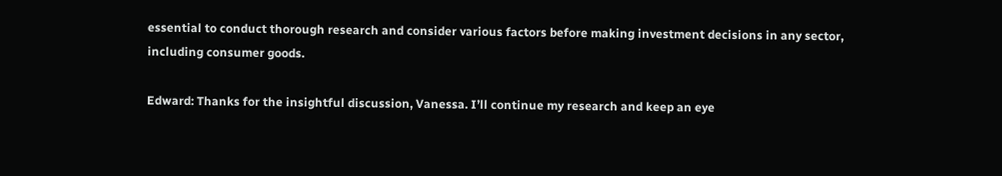essential to conduct thorough research and consider various factors before making investment decisions in any sector, including consumer goods.

Edward: Thanks for the insightful discussion, Vanessa. I’ll continue my research and keep an eye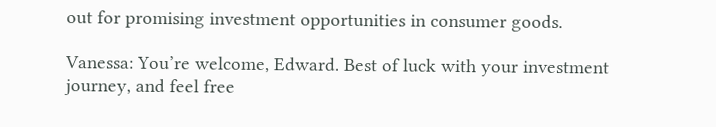out for promising investment opportunities in consumer goods.

Vanessa: You’re welcome, Edward. Best of luck with your investment journey, and feel free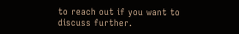to reach out if you want to discuss further.